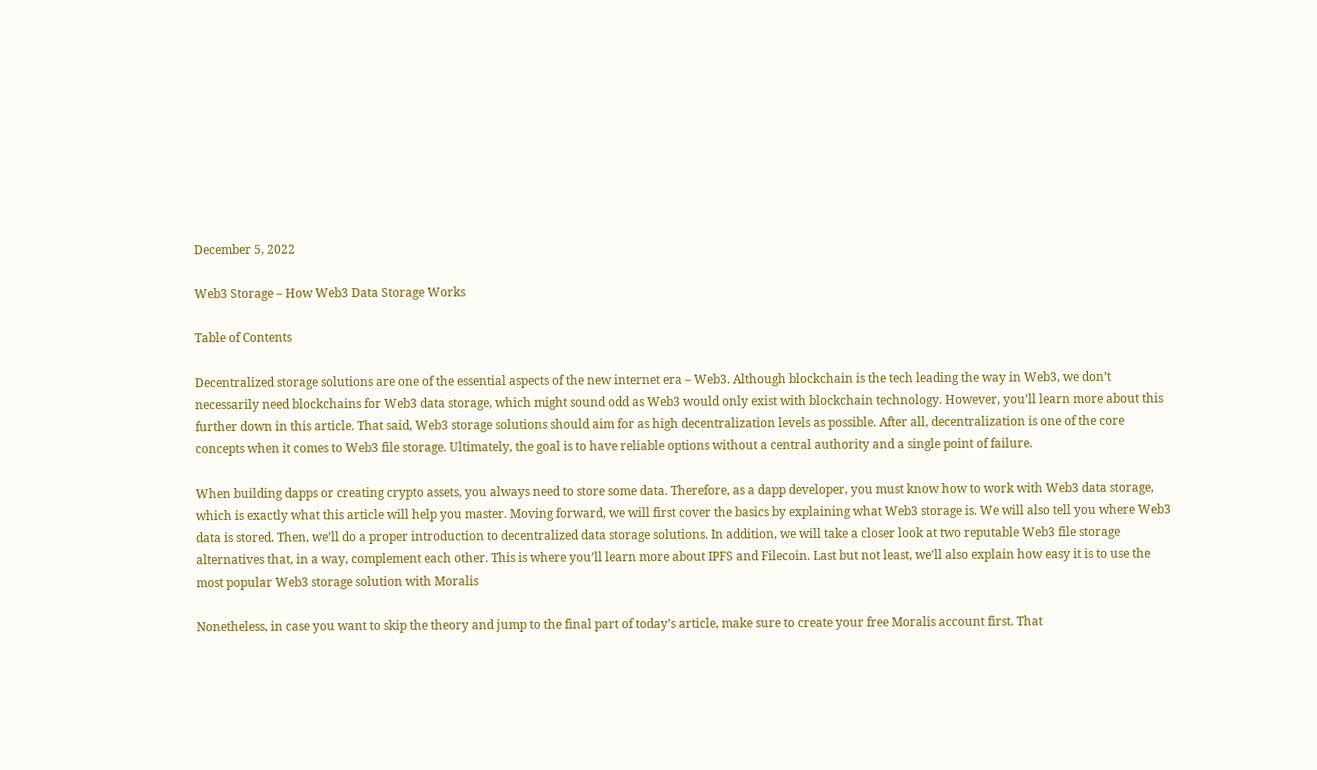December 5, 2022

Web3 Storage – How Web3 Data Storage Works

Table of Contents

Decentralized storage solutions are one of the essential aspects of the new internet era – Web3. Although blockchain is the tech leading the way in Web3, we don’t necessarily need blockchains for Web3 data storage, which might sound odd as Web3 would only exist with blockchain technology. However, you’ll learn more about this further down in this article. That said, Web3 storage solutions should aim for as high decentralization levels as possible. After all, decentralization is one of the core concepts when it comes to Web3 file storage. Ultimately, the goal is to have reliable options without a central authority and a single point of failure.

When building dapps or creating crypto assets, you always need to store some data. Therefore, as a dapp developer, you must know how to work with Web3 data storage, which is exactly what this article will help you master. Moving forward, we will first cover the basics by explaining what Web3 storage is. We will also tell you where Web3 data is stored. Then, we’ll do a proper introduction to decentralized data storage solutions. In addition, we will take a closer look at two reputable Web3 file storage alternatives that, in a way, complement each other. This is where you’ll learn more about IPFS and Filecoin. Last but not least, we’ll also explain how easy it is to use the most popular Web3 storage solution with Moralis

Nonetheless, in case you want to skip the theory and jump to the final part of today’s article, make sure to create your free Moralis account first. That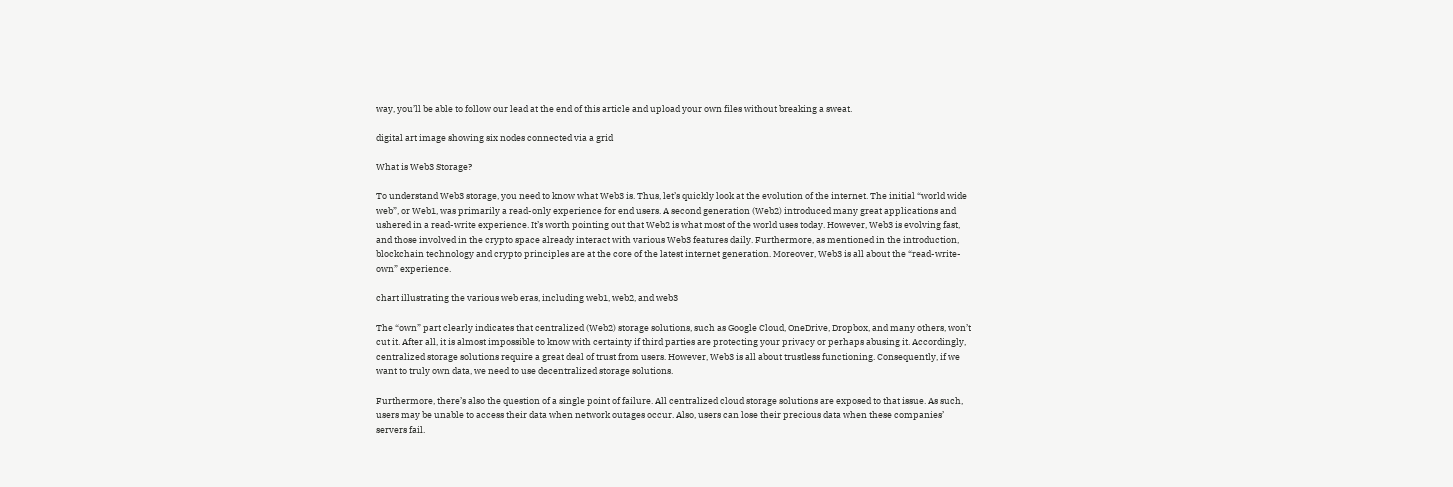way, you’ll be able to follow our lead at the end of this article and upload your own files without breaking a sweat.

digital art image showing six nodes connected via a grid

What is Web3 Storage?

To understand Web3 storage, you need to know what Web3 is. Thus, let’s quickly look at the evolution of the internet. The initial “world wide web”, or Web1, was primarily a read-only experience for end users. A second generation (Web2) introduced many great applications and ushered in a read-write experience. It’s worth pointing out that Web2 is what most of the world uses today. However, Web3 is evolving fast, and those involved in the crypto space already interact with various Web3 features daily. Furthermore, as mentioned in the introduction, blockchain technology and crypto principles are at the core of the latest internet generation. Moreover, Web3 is all about the “read-write-own” experience.

chart illustrating the various web eras, including web1, web2, and web3

The “own” part clearly indicates that centralized (Web2) storage solutions, such as Google Cloud, OneDrive, Dropbox, and many others, won’t cut it. After all, it is almost impossible to know with certainty if third parties are protecting your privacy or perhaps abusing it. Accordingly, centralized storage solutions require a great deal of trust from users. However, Web3 is all about trustless functioning. Consequently, if we want to truly own data, we need to use decentralized storage solutions.

Furthermore, there’s also the question of a single point of failure. All centralized cloud storage solutions are exposed to that issue. As such, users may be unable to access their data when network outages occur. Also, users can lose their precious data when these companies’ servers fail.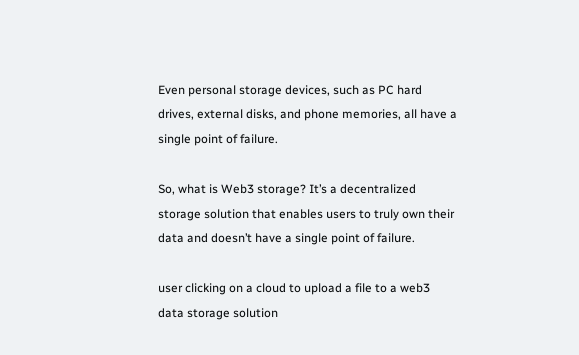Even personal storage devices, such as PC hard drives, external disks, and phone memories, all have a single point of failure.

So, what is Web3 storage? It’s a decentralized storage solution that enables users to truly own their data and doesn’t have a single point of failure.

user clicking on a cloud to upload a file to a web3 data storage solution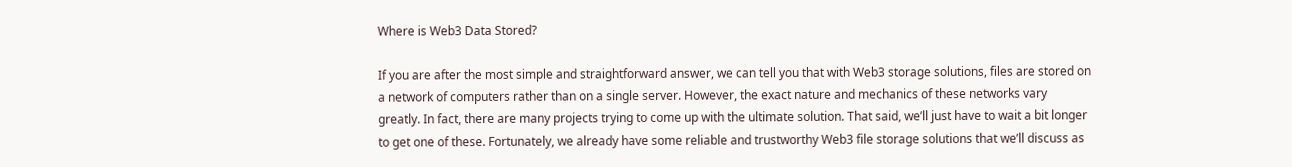Where is Web3 Data Stored?

If you are after the most simple and straightforward answer, we can tell you that with Web3 storage solutions, files are stored on a network of computers rather than on a single server. However, the exact nature and mechanics of these networks vary greatly. In fact, there are many projects trying to come up with the ultimate solution. That said, we’ll just have to wait a bit longer to get one of these. Fortunately, we already have some reliable and trustworthy Web3 file storage solutions that we’ll discuss as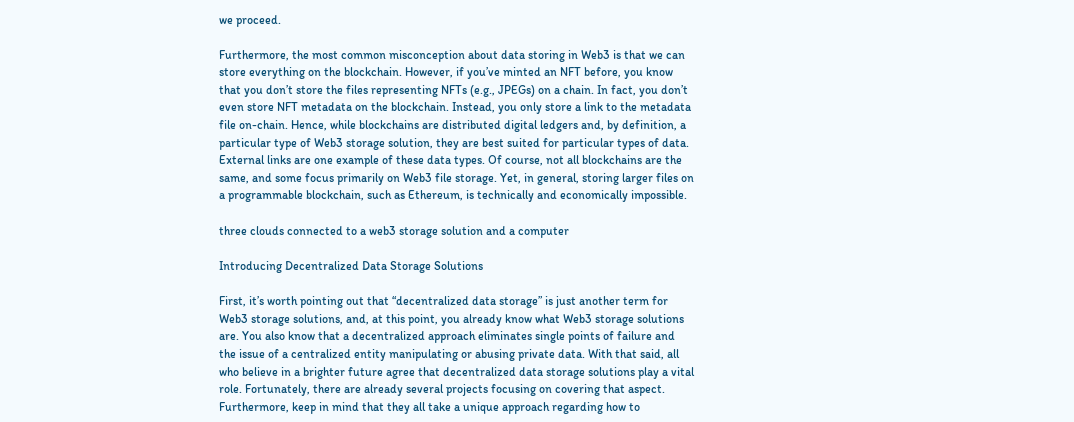we proceed.

Furthermore, the most common misconception about data storing in Web3 is that we can store everything on the blockchain. However, if you’ve minted an NFT before, you know that you don’t store the files representing NFTs (e.g., JPEGs) on a chain. In fact, you don’t even store NFT metadata on the blockchain. Instead, you only store a link to the metadata file on-chain. Hence, while blockchains are distributed digital ledgers and, by definition, a particular type of Web3 storage solution, they are best suited for particular types of data. External links are one example of these data types. Of course, not all blockchains are the same, and some focus primarily on Web3 file storage. Yet, in general, storing larger files on a programmable blockchain, such as Ethereum, is technically and economically impossible.

three clouds connected to a web3 storage solution and a computer

Introducing Decentralized Data Storage Solutions

First, it’s worth pointing out that “decentralized data storage” is just another term for Web3 storage solutions, and, at this point, you already know what Web3 storage solutions are. You also know that a decentralized approach eliminates single points of failure and the issue of a centralized entity manipulating or abusing private data. With that said, all who believe in a brighter future agree that decentralized data storage solutions play a vital role. Fortunately, there are already several projects focusing on covering that aspect. Furthermore, keep in mind that they all take a unique approach regarding how to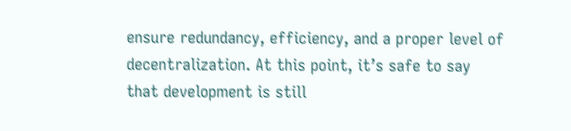ensure redundancy, efficiency, and a proper level of decentralization. At this point, it’s safe to say that development is still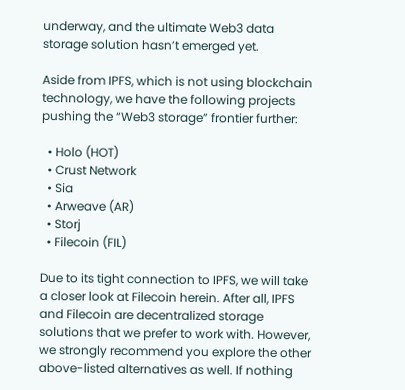underway, and the ultimate Web3 data storage solution hasn’t emerged yet.

Aside from IPFS, which is not using blockchain technology, we have the following projects pushing the “Web3 storage” frontier further:

  • Holo (HOT)
  • Crust Network
  • Sia
  • Arweave (AR)
  • Storj
  • Filecoin (FIL)

Due to its tight connection to IPFS, we will take a closer look at Filecoin herein. After all, IPFS and Filecoin are decentralized storage solutions that we prefer to work with. However, we strongly recommend you explore the other above-listed alternatives as well. If nothing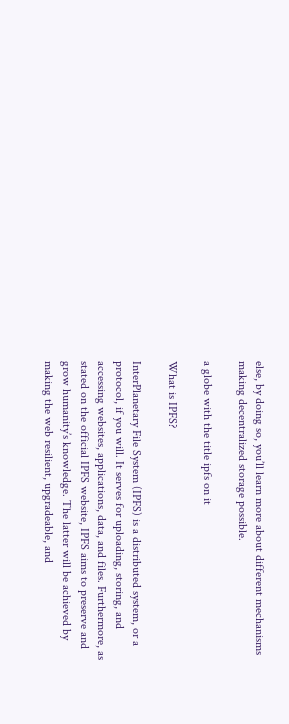else, by doing so, you’ll learn more about different mechanisms making decentralized storage possible.

a globe with the title ipfs on it

What is IPFS?

InterPlanetary File System (IPFS) is a distributed system, or a protocol, if you will. It serves for uploading, storing, and accessing websites, applications, data, and files. Furthermore, as stated on the official IPFS website, IPFS aims to preserve and grow humanity’s knowledge. The latter will be achieved by making the web resilient, upgradeable, and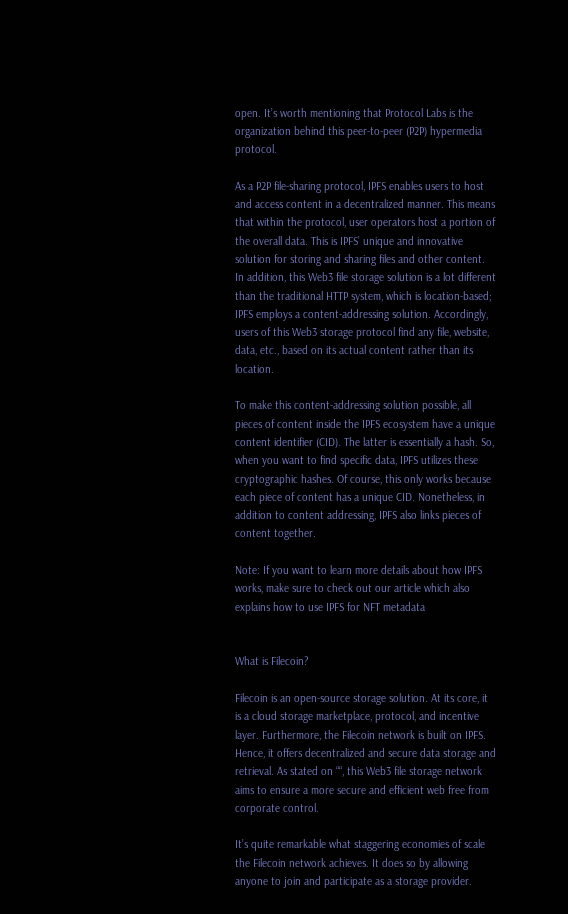open. It’s worth mentioning that Protocol Labs is the organization behind this peer-to-peer (P2P) hypermedia protocol.

As a P2P file-sharing protocol, IPFS enables users to host and access content in a decentralized manner. This means that within the protocol, user operators host a portion of the overall data. This is IPFS’ unique and innovative solution for storing and sharing files and other content. In addition, this Web3 file storage solution is a lot different than the traditional HTTP system, which is location-based; IPFS employs a content-addressing solution. Accordingly, users of this Web3 storage protocol find any file, website, data, etc., based on its actual content rather than its location.

To make this content-addressing solution possible, all pieces of content inside the IPFS ecosystem have a unique content identifier (CID). The latter is essentially a hash. So, when you want to find specific data, IPFS utilizes these cryptographic hashes. Of course, this only works because each piece of content has a unique CID. Nonetheless, in addition to content addressing, IPFS also links pieces of content together.

Note: If you want to learn more details about how IPFS works, make sure to check out our article which also explains how to use IPFS for NFT metadata


What is Filecoin?

Filecoin is an open-source storage solution. At its core, it is a cloud storage marketplace, protocol, and incentive layer. Furthermore, the Filecoin network is built on IPFS. Hence, it offers decentralized and secure data storage and retrieval. As stated on ““, this Web3 file storage network aims to ensure a more secure and efficient web free from corporate control.

It’s quite remarkable what staggering economies of scale the Filecoin network achieves. It does so by allowing anyone to join and participate as a storage provider.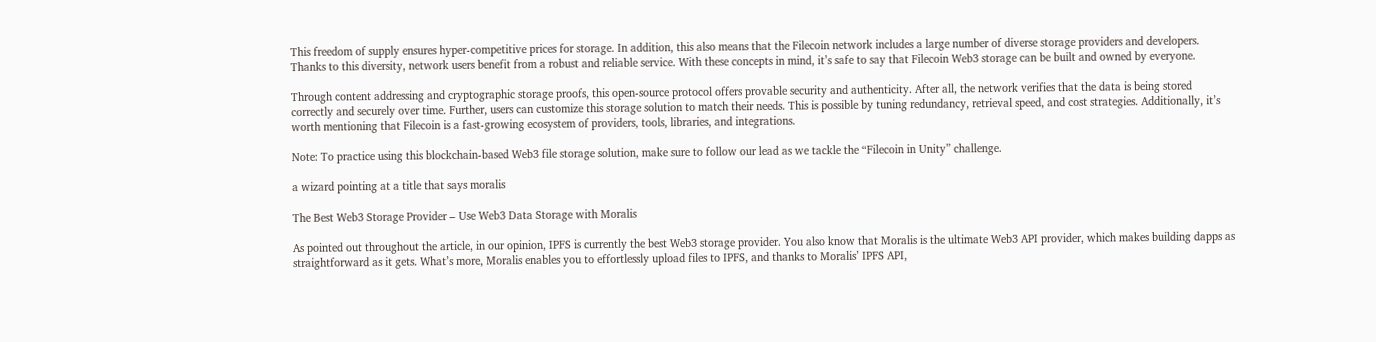This freedom of supply ensures hyper-competitive prices for storage. In addition, this also means that the Filecoin network includes a large number of diverse storage providers and developers. Thanks to this diversity, network users benefit from a robust and reliable service. With these concepts in mind, it’s safe to say that Filecoin Web3 storage can be built and owned by everyone.

Through content addressing and cryptographic storage proofs, this open-source protocol offers provable security and authenticity. After all, the network verifies that the data is being stored correctly and securely over time. Further, users can customize this storage solution to match their needs. This is possible by tuning redundancy, retrieval speed, and cost strategies. Additionally, it’s worth mentioning that Filecoin is a fast-growing ecosystem of providers, tools, libraries, and integrations.

Note: To practice using this blockchain-based Web3 file storage solution, make sure to follow our lead as we tackle the “Filecoin in Unity” challenge.

a wizard pointing at a title that says moralis

The Best Web3 Storage Provider – Use Web3 Data Storage with Moralis

As pointed out throughout the article, in our opinion, IPFS is currently the best Web3 storage provider. You also know that Moralis is the ultimate Web3 API provider, which makes building dapps as straightforward as it gets. What’s more, Moralis enables you to effortlessly upload files to IPFS, and thanks to Moralis’ IPFS API,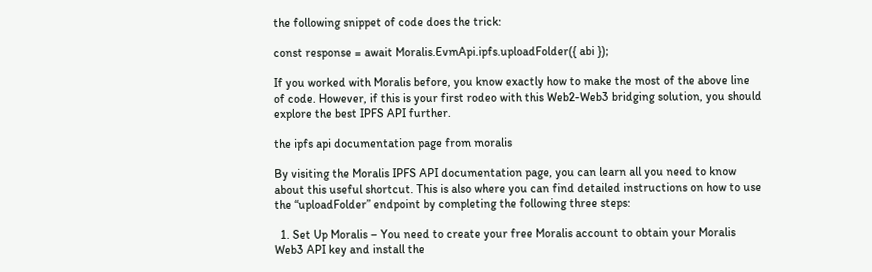the following snippet of code does the trick:

const response = await Moralis.EvmApi.ipfs.uploadFolder({ abi });

If you worked with Moralis before, you know exactly how to make the most of the above line of code. However, if this is your first rodeo with this Web2-Web3 bridging solution, you should explore the best IPFS API further.

the ipfs api documentation page from moralis

By visiting the Moralis IPFS API documentation page, you can learn all you need to know about this useful shortcut. This is also where you can find detailed instructions on how to use the “uploadFolder” endpoint by completing the following three steps:

  1. Set Up Moralis – You need to create your free Moralis account to obtain your Moralis Web3 API key and install the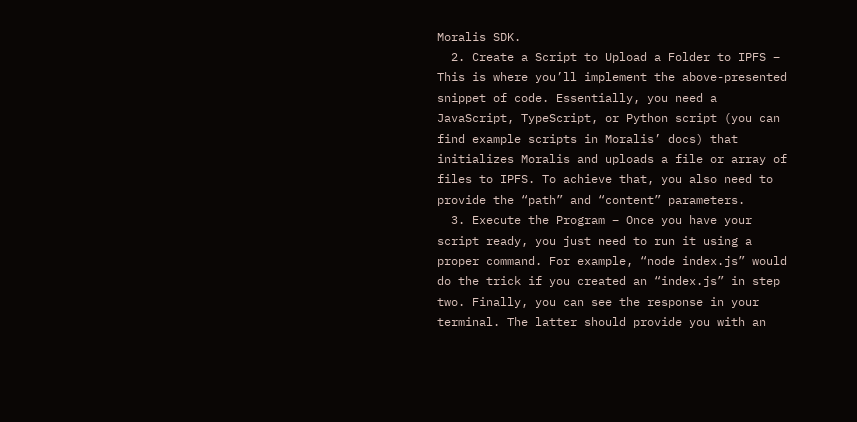Moralis SDK.
  2. Create a Script to Upload a Folder to IPFS – This is where you’ll implement the above-presented snippet of code. Essentially, you need a JavaScript, TypeScript, or Python script (you can find example scripts in Moralis’ docs) that initializes Moralis and uploads a file or array of files to IPFS. To achieve that, you also need to provide the “path” and “content” parameters.
  3. Execute the Program – Once you have your script ready, you just need to run it using a proper command. For example, “node index.js” would do the trick if you created an “index.js” in step two. Finally, you can see the response in your terminal. The latter should provide you with an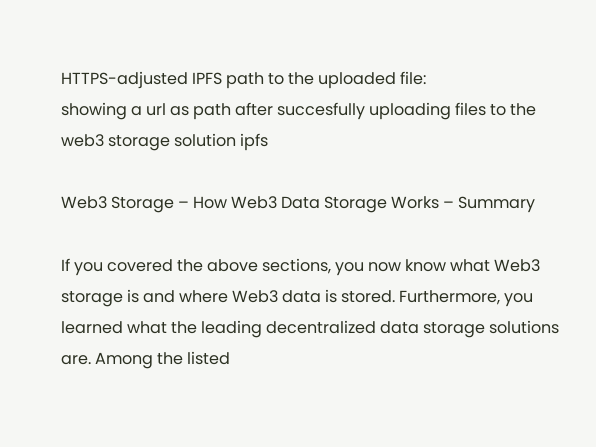HTTPS-adjusted IPFS path to the uploaded file:
showing a url as path after succesfully uploading files to the web3 storage solution ipfs

Web3 Storage – How Web3 Data Storage Works – Summary

If you covered the above sections, you now know what Web3 storage is and where Web3 data is stored. Furthermore, you learned what the leading decentralized data storage solutions are. Among the listed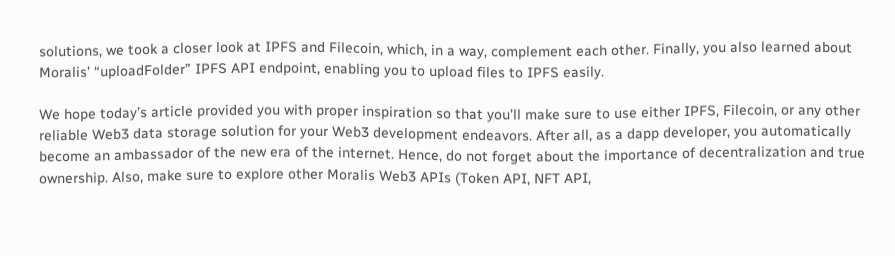solutions, we took a closer look at IPFS and Filecoin, which, in a way, complement each other. Finally, you also learned about Moralis’ “uploadFolder” IPFS API endpoint, enabling you to upload files to IPFS easily.

We hope today’s article provided you with proper inspiration so that you’ll make sure to use either IPFS, Filecoin, or any other reliable Web3 data storage solution for your Web3 development endeavors. After all, as a dapp developer, you automatically become an ambassador of the new era of the internet. Hence, do not forget about the importance of decentralization and true ownership. Also, make sure to explore other Moralis Web3 APIs (Token API, NFT API,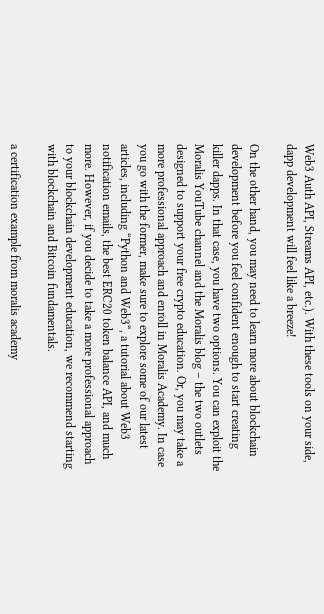Web3 Auth API, Streams API, etc.). With these tools on your side, dapp development will feel like a breeze!

On the other hand, you may need to learn more about blockchain development before you feel confident enough to start creating killer dapps. In that case, you have two options. You can exploit the Moralis YouTube channel and the Moralis blog – the two outlets designed to support your free crypto education. Or, you may take a more professional approach and enroll in Moralis Academy. In case you go with the former, make sure to explore some of our latest articles, including “Python and Web3“, a tutorial about Web3 notification emails, the best ERC20 token balance API, and much more. However, if you decide to take a more professional approach to your blockchain development education, we recommend starting with blockchain and Bitcoin fundamentals.

a certification example from moralis academy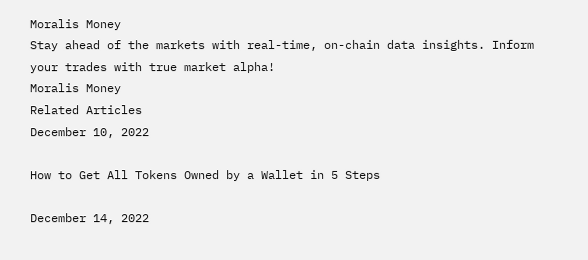Moralis Money
Stay ahead of the markets with real-time, on-chain data insights. Inform your trades with true market alpha!
Moralis Money
Related Articles
December 10, 2022

How to Get All Tokens Owned by a Wallet in 5 Steps

December 14, 2022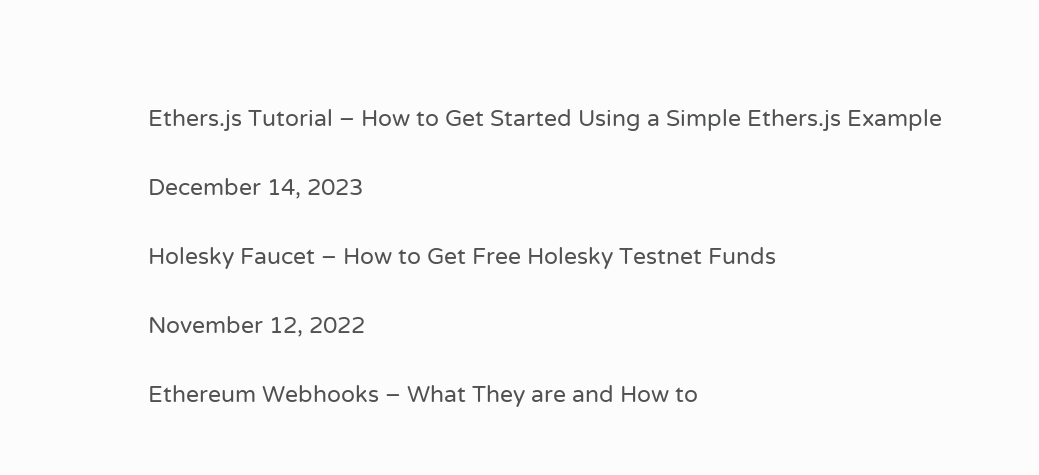Ethers.js Tutorial – How to Get Started Using a Simple Ethers.js Example

December 14, 2023

Holesky Faucet – How to Get Free Holesky Testnet Funds

November 12, 2022

Ethereum Webhooks – What They are and How to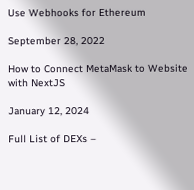Use Webhooks for Ethereum

September 28, 2022

How to Connect MetaMask to Website with NextJS

January 12, 2024

Full List of DEXs –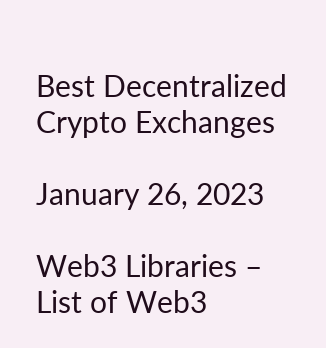Best Decentralized Crypto Exchanges

January 26, 2023

Web3 Libraries – List of Web3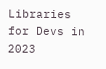Libraries for Devs in 2023